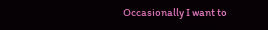Occasionally I want to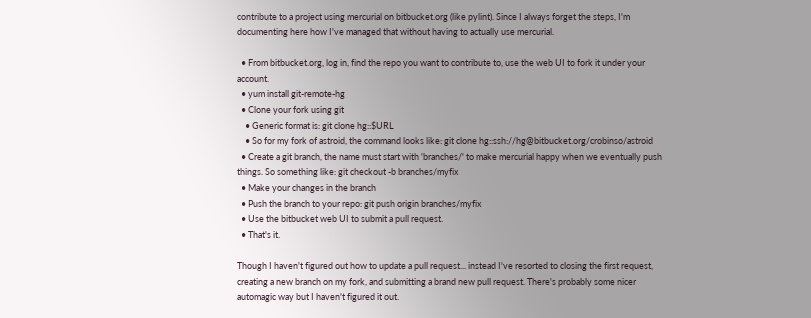contribute to a project using mercurial on bitbucket.org (like pylint). Since I always forget the steps, I'm documenting here how I've managed that without having to actually use mercurial.

  • From bitbucket.org, log in, find the repo you want to contribute to, use the web UI to fork it under your account.
  • yum install git-remote-hg
  • Clone your fork using git
    • Generic format is: git clone hg::$URL
    • So for my fork of astroid, the command looks like: git clone hg::ssh://hg@bitbucket.org/crobinso/astroid
  • Create a git branch, the name must start with 'branches/' to make mercurial happy when we eventually push things. So something like: git checkout -b branches/myfix
  • Make your changes in the branch
  • Push the branch to your repo: git push origin branches/myfix
  • Use the bitbucket web UI to submit a pull request.
  • That's it.

Though I haven't figured out how to update a pull request... instead I've resorted to closing the first request, creating a new branch on my fork, and submitting a brand new pull request. There's probably some nicer automagic way but I haven't figured it out.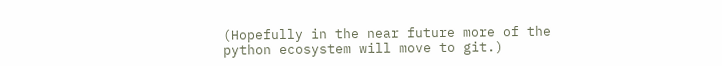(Hopefully in the near future more of the python ecosystem will move to git.)